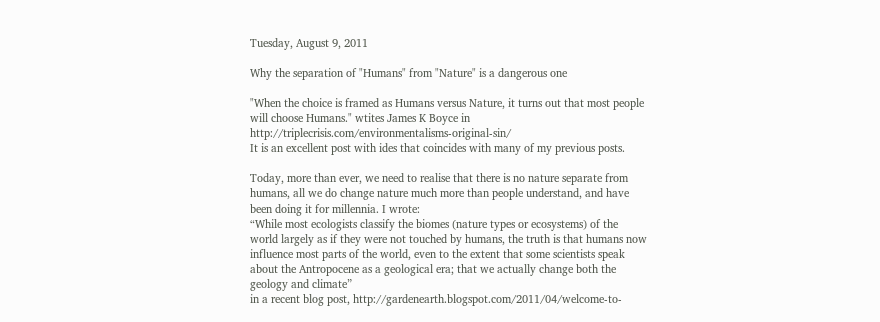Tuesday, August 9, 2011

Why the separation of "Humans" from "Nature" is a dangerous one

"When the choice is framed as Humans versus Nature, it turns out that most people will choose Humans." wtites James K Boyce in http://triplecrisis.com/environmentalisms-original-sin/
It is an excellent post with ides that coincides with many of my previous posts.

Today, more than ever, we need to realise that there is no nature separate from humans, all we do change nature much more than people understand, and have been doing it for millennia. I wrote:
“While most ecologists classify the biomes (nature types or ecosystems) of the world largely as if they were not touched by humans, the truth is that humans now influence most parts of the world, even to the extent that some scientists speak about the Antropocene as a geological era; that we actually change both the geology and climate”
in a recent blog post, http://gardenearth.blogspot.com/2011/04/welcome-to-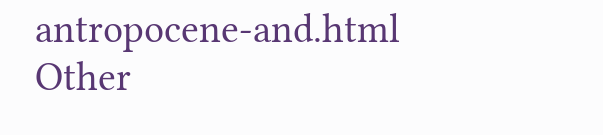antropocene-and.html
Other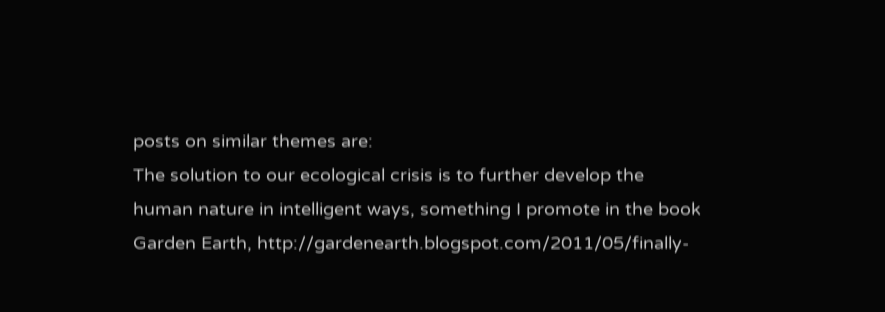posts on similar themes are:
The solution to our ecological crisis is to further develop the human nature in intelligent ways, something I promote in the book Garden Earth, http://gardenearth.blogspot.com/2011/05/finally-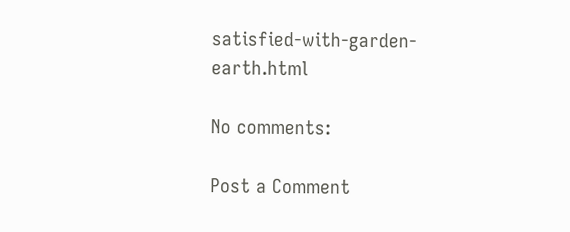satisfied-with-garden-earth.html

No comments:

Post a Comment